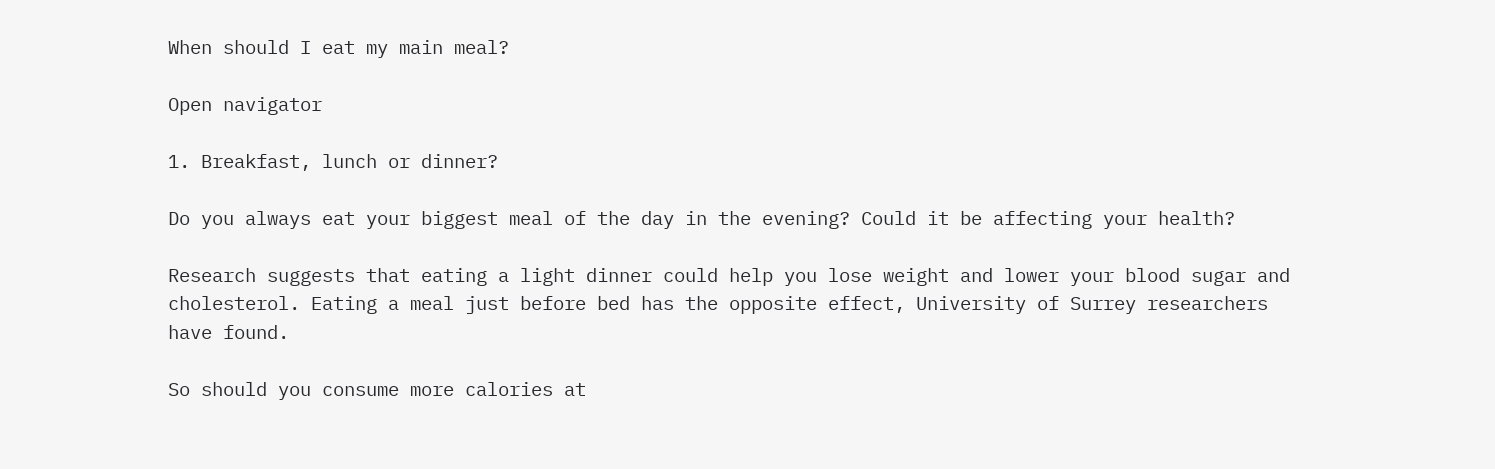When should I eat my main meal?

Open navigator

1. Breakfast, lunch or dinner?

Do you always eat your biggest meal of the day in the evening? Could it be affecting your health?

Research suggests that eating a light dinner could help you lose weight and lower your blood sugar and cholesterol. Eating a meal just before bed has the opposite effect, University of Surrey researchers have found.

So should you consume more calories at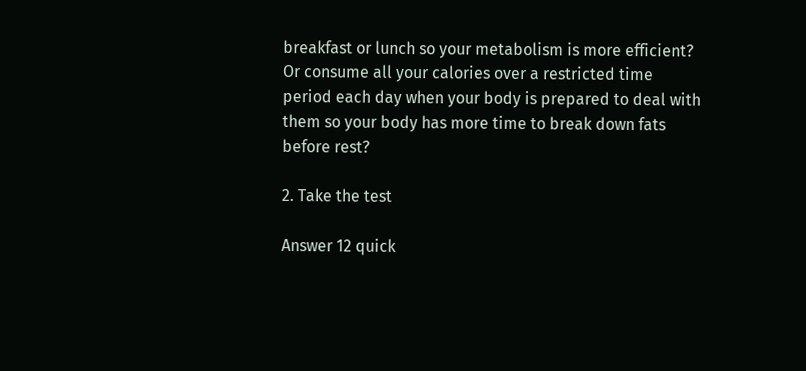breakfast or lunch so your metabolism is more efficient? Or consume all your calories over a restricted time period each day when your body is prepared to deal with them so your body has more time to break down fats before rest?

2. Take the test

Answer 12 quick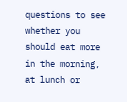questions to see whether you should eat more in the morning, at lunch or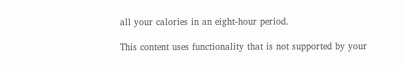all your calories in an eight-hour period.

This content uses functionality that is not supported by your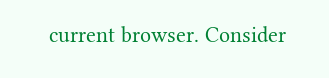current browser. Consider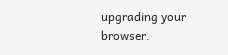upgrading your browser.